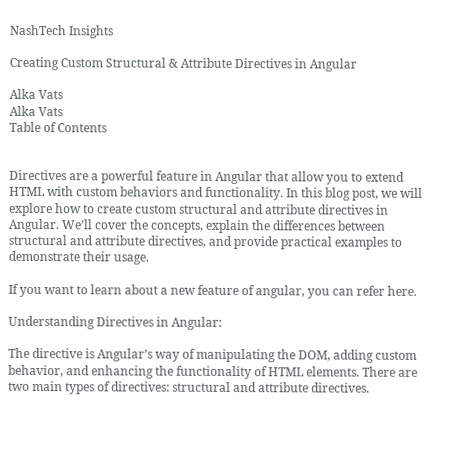NashTech Insights

Creating Custom Structural & Attribute Directives in Angular

Alka Vats
Alka Vats
Table of Contents


Directives are a powerful feature in Angular that allow you to extend HTML with custom behaviors and functionality. In this blog post, we will explore how to create custom structural and attribute directives in Angular. We’ll cover the concepts, explain the differences between structural and attribute directives, and provide practical examples to demonstrate their usage.

If you want to learn about a new feature of angular, you can refer here.

Understanding Directives in Angular:

The directive is Angular’s way of manipulating the DOM, adding custom behavior, and enhancing the functionality of HTML elements. There are two main types of directives: structural and attribute directives.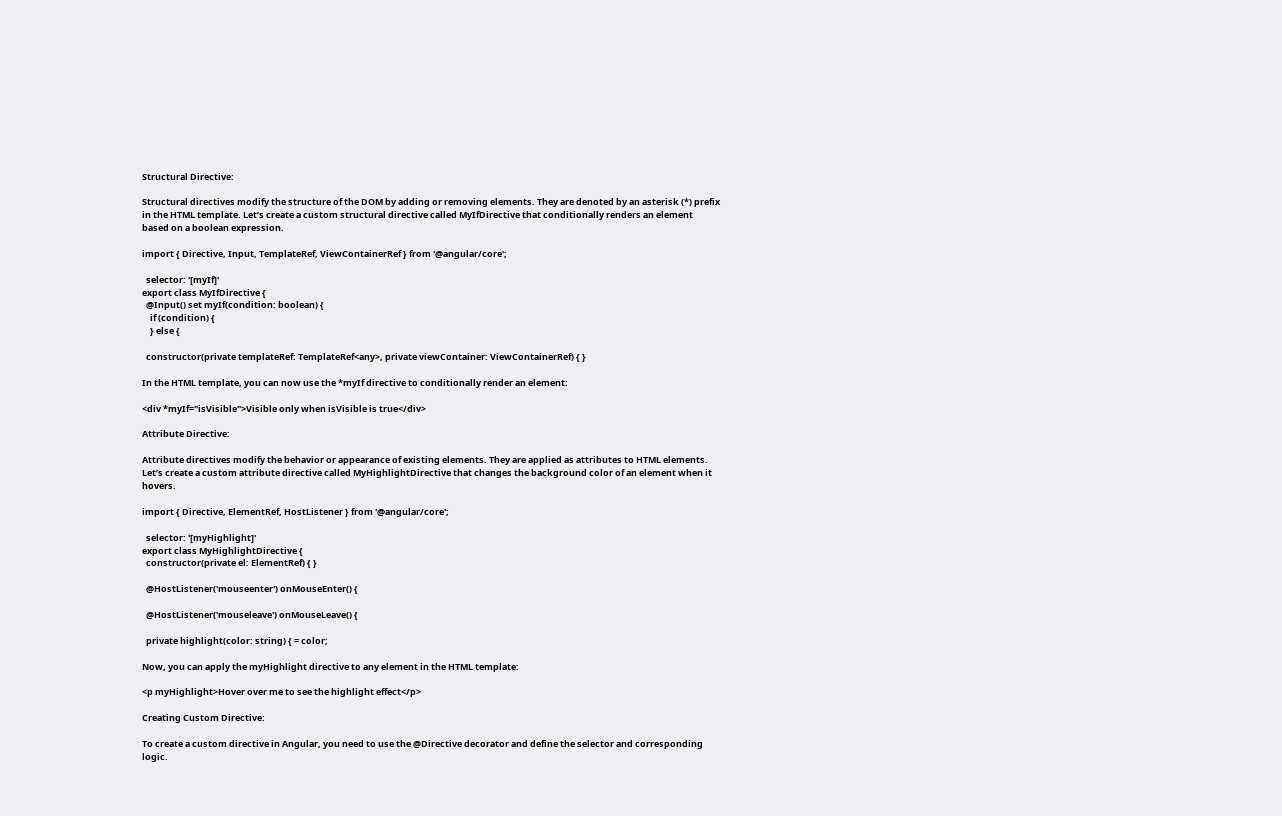Structural Directive:

Structural directives modify the structure of the DOM by adding or removing elements. They are denoted by an asterisk (*) prefix in the HTML template. Let’s create a custom structural directive called MyIfDirective that conditionally renders an element based on a boolean expression.

import { Directive, Input, TemplateRef, ViewContainerRef } from '@angular/core';

  selector: '[myIf]'
export class MyIfDirective {
  @Input() set myIf(condition: boolean) {
    if (condition) {
    } else {

  constructor(private templateRef: TemplateRef<any>, private viewContainer: ViewContainerRef) { }

In the HTML template, you can now use the *myIf directive to conditionally render an element:

<div *myIf="isVisible">Visible only when isVisible is true</div>

Attribute Directive:

Attribute directives modify the behavior or appearance of existing elements. They are applied as attributes to HTML elements. Let’s create a custom attribute directive called MyHighlightDirective that changes the background color of an element when it hovers.

import { Directive, ElementRef, HostListener } from '@angular/core';

  selector: '[myHighlight]'
export class MyHighlightDirective {
  constructor(private el: ElementRef) { }

  @HostListener('mouseenter') onMouseEnter() {

  @HostListener('mouseleave') onMouseLeave() {

  private highlight(color: string) { = color;

Now, you can apply the myHighlight directive to any element in the HTML template:

<p myHighlight>Hover over me to see the highlight effect</p>

Creating Custom Directive:

To create a custom directive in Angular, you need to use the @Directive decorator and define the selector and corresponding logic.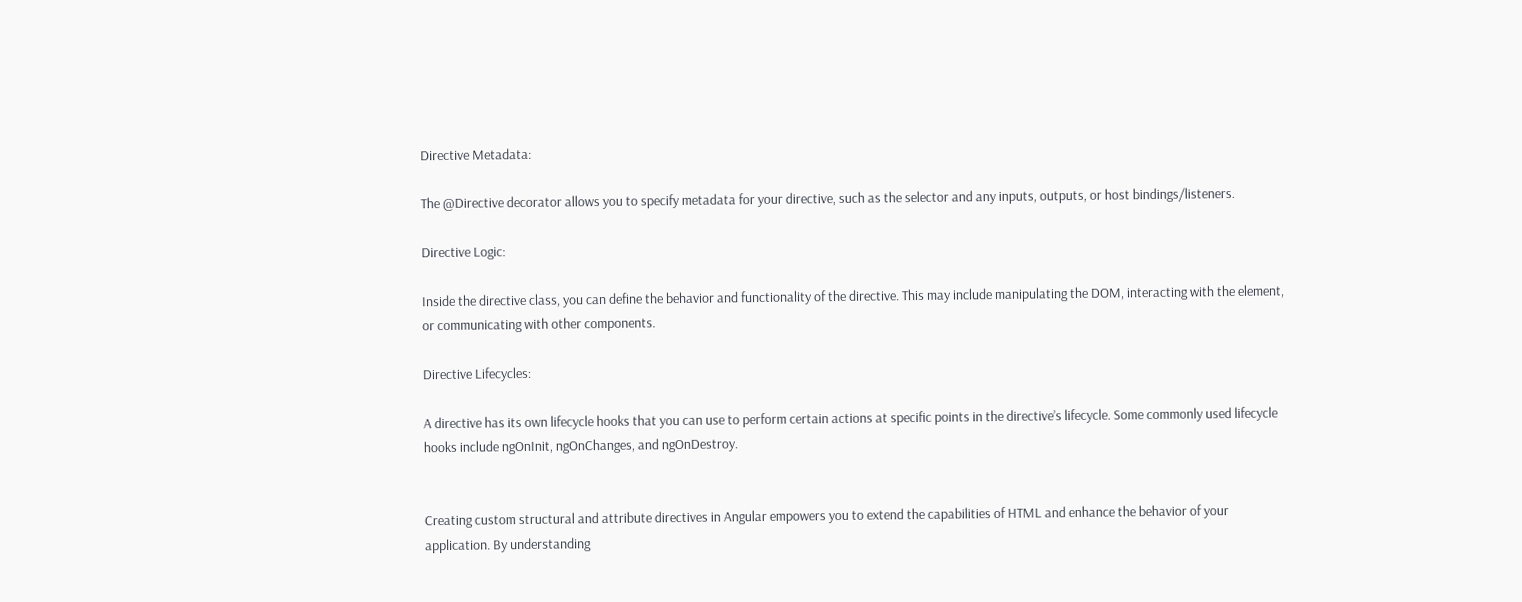Directive Metadata:

The @Directive decorator allows you to specify metadata for your directive, such as the selector and any inputs, outputs, or host bindings/listeners.

Directive Logic:

Inside the directive class, you can define the behavior and functionality of the directive. This may include manipulating the DOM, interacting with the element, or communicating with other components.

Directive Lifecycles:

A directive has its own lifecycle hooks that you can use to perform certain actions at specific points in the directive’s lifecycle. Some commonly used lifecycle hooks include ngOnInit, ngOnChanges, and ngOnDestroy.


Creating custom structural and attribute directives in Angular empowers you to extend the capabilities of HTML and enhance the behavior of your application. By understanding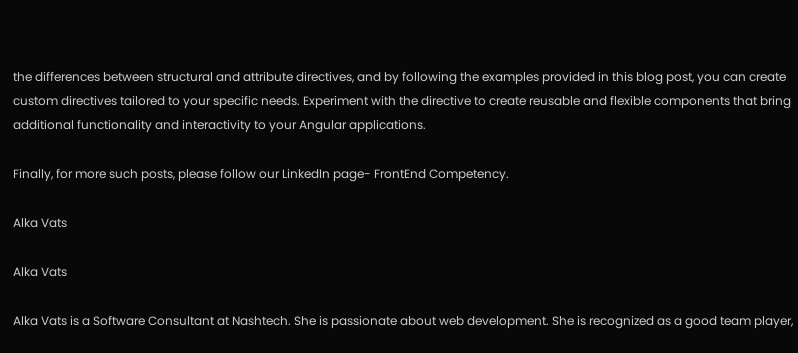the differences between structural and attribute directives, and by following the examples provided in this blog post, you can create custom directives tailored to your specific needs. Experiment with the directive to create reusable and flexible components that bring additional functionality and interactivity to your Angular applications.

Finally, for more such posts, please follow our LinkedIn page- FrontEnd Competency.

Alka Vats

Alka Vats

Alka Vats is a Software Consultant at Nashtech. She is passionate about web development. She is recognized as a good team player,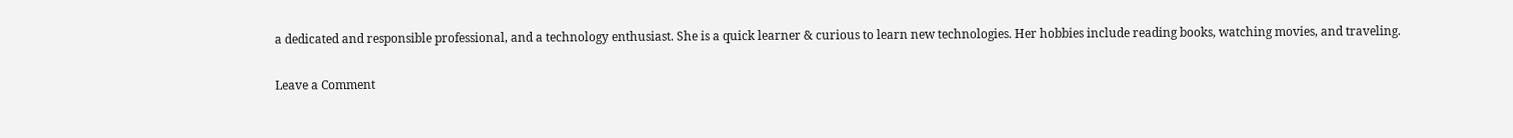a dedicated and responsible professional, and a technology enthusiast. She is a quick learner & curious to learn new technologies. Her hobbies include reading books, watching movies, and traveling.

Leave a Comment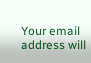Your email address will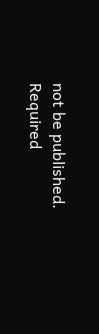not be published. Required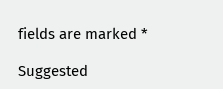fields are marked *

Suggested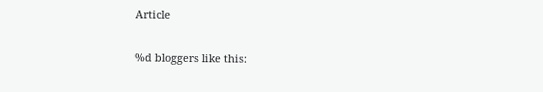Article

%d bloggers like this: